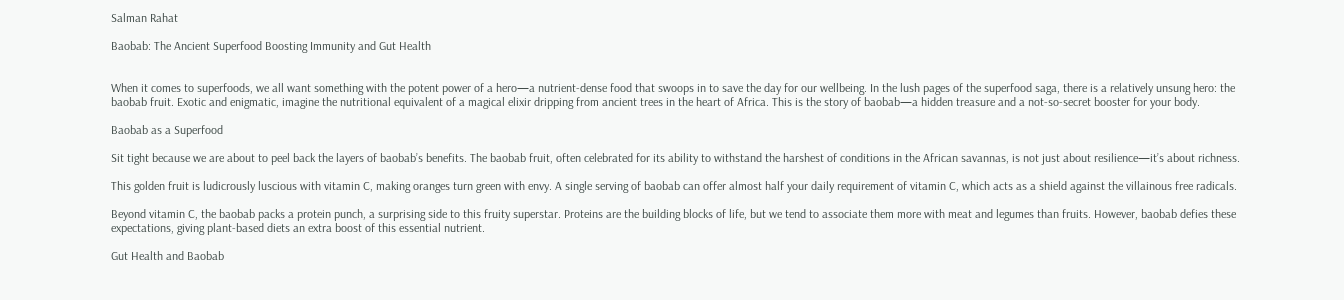Salman Rahat

Baobab: The Ancient Superfood Boosting Immunity and Gut Health


When it comes to superfoods, we all want something with the potent power of a hero—a nutrient-dense food that swoops in to save the day for our wellbeing. In the lush pages of the superfood saga, there is a relatively unsung hero: the baobab fruit. Exotic and enigmatic, imagine the nutritional equivalent of a magical elixir dripping from ancient trees in the heart of Africa. This is the story of baobab—a hidden treasure and a not-so-secret booster for your body.

Baobab as a Superfood

Sit tight because we are about to peel back the layers of baobab’s benefits. The baobab fruit, often celebrated for its ability to withstand the harshest of conditions in the African savannas, is not just about resilience—it’s about richness.

This golden fruit is ludicrously luscious with vitamin C, making oranges turn green with envy. A single serving of baobab can offer almost half your daily requirement of vitamin C, which acts as a shield against the villainous free radicals.

Beyond vitamin C, the baobab packs a protein punch, a surprising side to this fruity superstar. Proteins are the building blocks of life, but we tend to associate them more with meat and legumes than fruits. However, baobab defies these expectations, giving plant-based diets an extra boost of this essential nutrient.

Gut Health and Baobab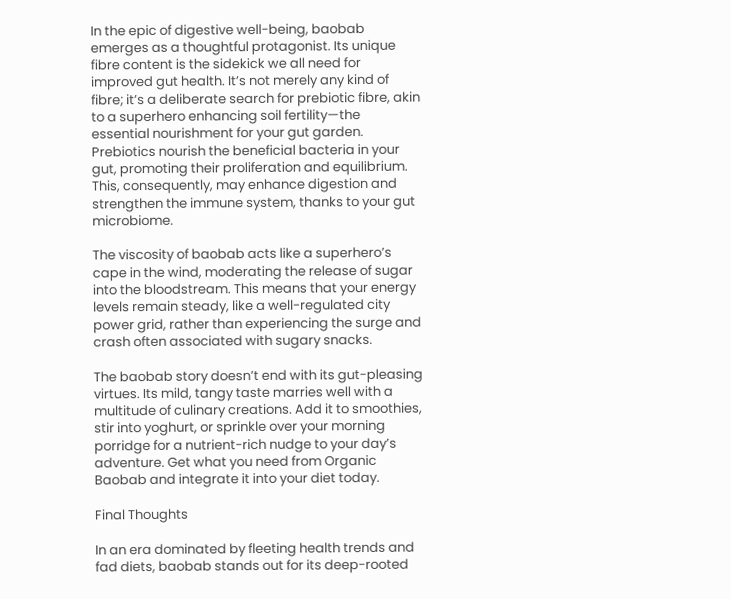In the epic of digestive well-being, baobab emerges as a thoughtful protagonist. Its unique fibre content is the sidekick we all need for improved gut health. It’s not merely any kind of fibre; it’s a deliberate search for prebiotic fibre, akin to a superhero enhancing soil fertility—the essential nourishment for your gut garden. Prebiotics nourish the beneficial bacteria in your gut, promoting their proliferation and equilibrium. This, consequently, may enhance digestion and strengthen the immune system, thanks to your gut microbiome.

The viscosity of baobab acts like a superhero’s cape in the wind, moderating the release of sugar into the bloodstream. This means that your energy levels remain steady, like a well-regulated city power grid, rather than experiencing the surge and crash often associated with sugary snacks.

The baobab story doesn’t end with its gut-pleasing virtues. Its mild, tangy taste marries well with a multitude of culinary creations. Add it to smoothies, stir into yoghurt, or sprinkle over your morning porridge for a nutrient-rich nudge to your day’s adventure. Get what you need from Organic Baobab and integrate it into your diet today.

Final Thoughts

In an era dominated by fleeting health trends and fad diets, baobab stands out for its deep-rooted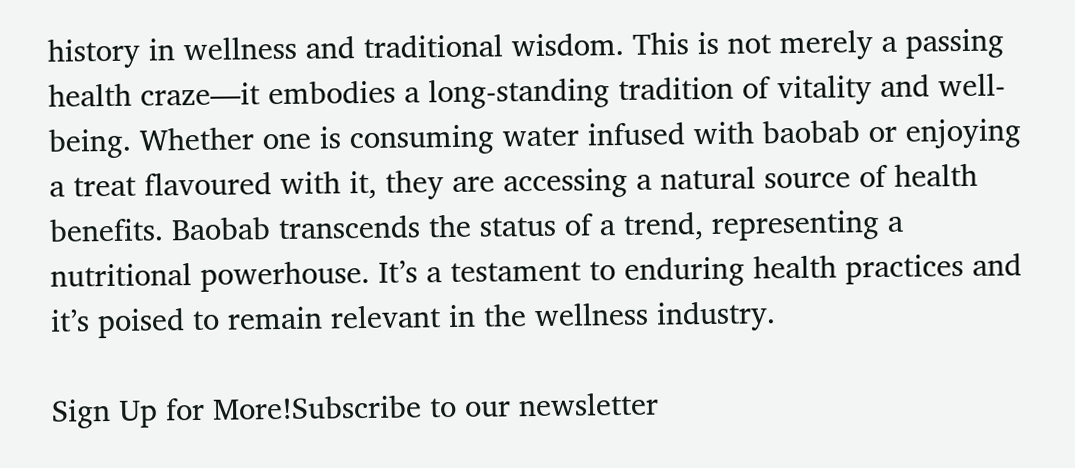history in wellness and traditional wisdom. This is not merely a passing health craze—it embodies a long-standing tradition of vitality and well-being. Whether one is consuming water infused with baobab or enjoying a treat flavoured with it, they are accessing a natural source of health benefits. Baobab transcends the status of a trend, representing a nutritional powerhouse. It’s a testament to enduring health practices and it’s poised to remain relevant in the wellness industry.

Sign Up for More!Subscribe to our newsletter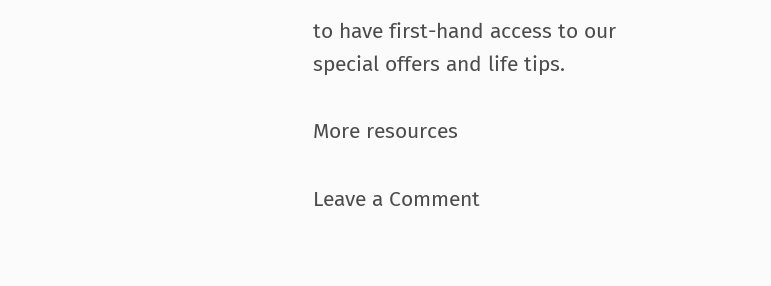to have first-hand access to our special offers and life tips.

More resources

Leave a Comment